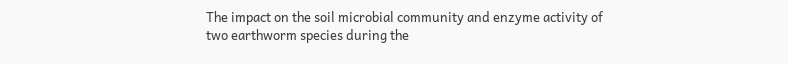The impact on the soil microbial community and enzyme activity of two earthworm species during the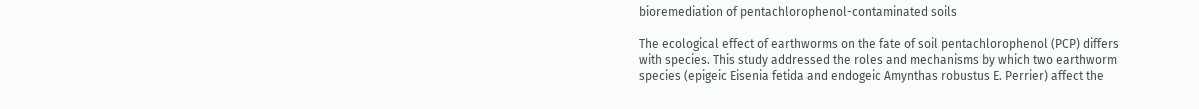bioremediation of pentachlorophenol-contaminated soils

The ecological effect of earthworms on the fate of soil pentachlorophenol (PCP) differs with species. This study addressed the roles and mechanisms by which two earthworm species (epigeic Eisenia fetida and endogeic Amynthas robustus E. Perrier) affect the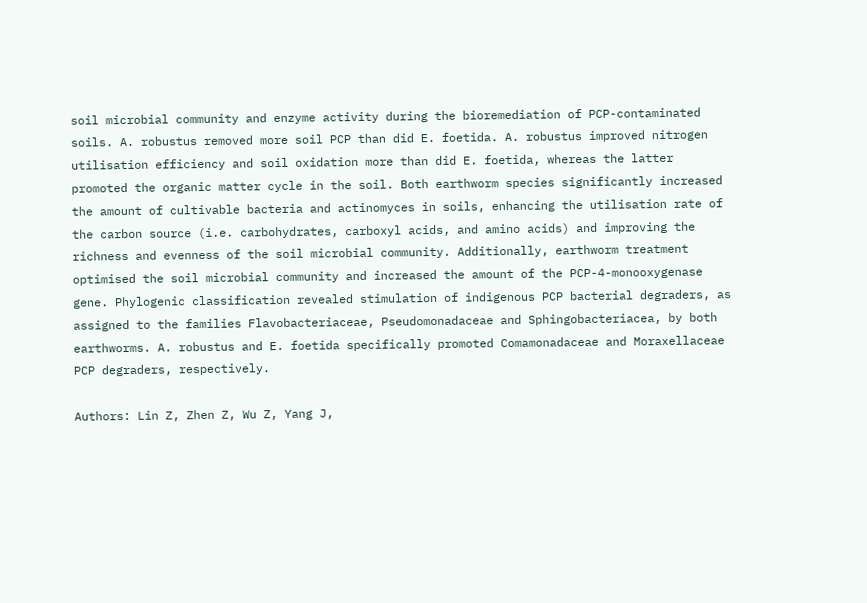soil microbial community and enzyme activity during the bioremediation of PCP-contaminated soils. A. robustus removed more soil PCP than did E. foetida. A. robustus improved nitrogen utilisation efficiency and soil oxidation more than did E. foetida, whereas the latter promoted the organic matter cycle in the soil. Both earthworm species significantly increased the amount of cultivable bacteria and actinomyces in soils, enhancing the utilisation rate of the carbon source (i.e. carbohydrates, carboxyl acids, and amino acids) and improving the richness and evenness of the soil microbial community. Additionally, earthworm treatment optimised the soil microbial community and increased the amount of the PCP-4-monooxygenase gene. Phylogenic classification revealed stimulation of indigenous PCP bacterial degraders, as assigned to the families Flavobacteriaceae, Pseudomonadaceae and Sphingobacteriacea, by both earthworms. A. robustus and E. foetida specifically promoted Comamonadaceae and Moraxellaceae PCP degraders, respectively.

Authors: Lin Z, Zhen Z, Wu Z, Yang J,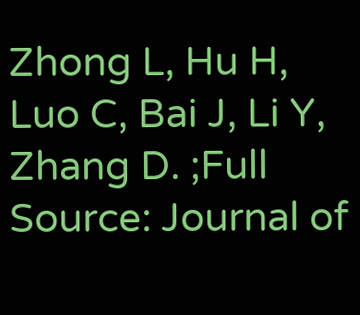Zhong L, Hu H, Luo C, Bai J, Li Y, Zhang D. ;Full Source: Journal of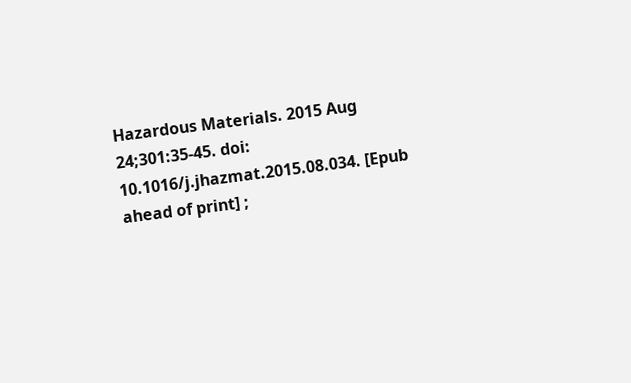Hazardous Materials. 2015 Aug 24;301:35-45. doi: 10.1016/j.jhazmat.2015.08.034. [Epub ahead of print] ;